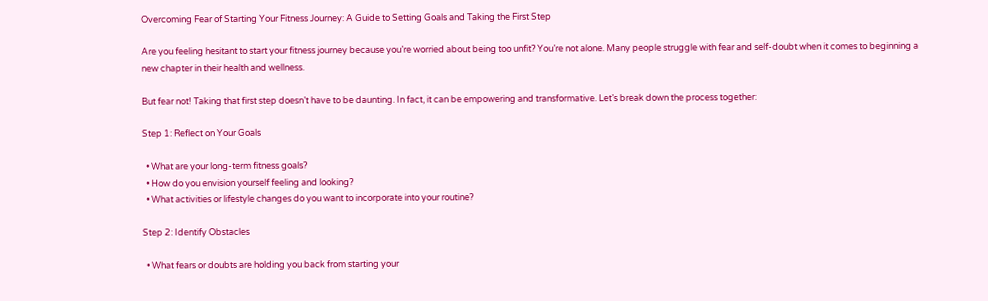Overcoming Fear of Starting Your Fitness Journey: A Guide to Setting Goals and Taking the First Step

Are you feeling hesitant to start your fitness journey because you’re worried about being too unfit? You’re not alone. Many people struggle with fear and self-doubt when it comes to beginning a new chapter in their health and wellness.

But fear not! Taking that first step doesn’t have to be daunting. In fact, it can be empowering and transformative. Let’s break down the process together:

Step 1: Reflect on Your Goals

  • What are your long-term fitness goals?
  • How do you envision yourself feeling and looking?
  • What activities or lifestyle changes do you want to incorporate into your routine?

Step 2: Identify Obstacles

  • What fears or doubts are holding you back from starting your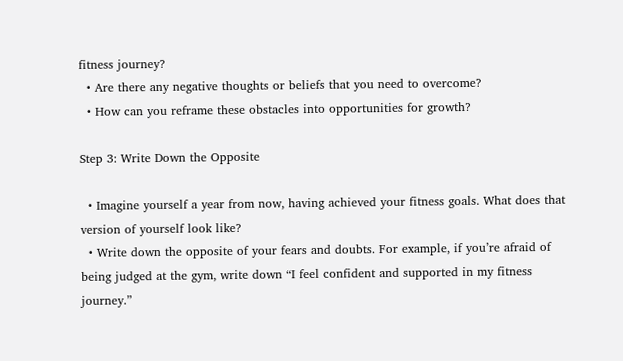fitness journey?
  • Are there any negative thoughts or beliefs that you need to overcome?
  • How can you reframe these obstacles into opportunities for growth?

Step 3: Write Down the Opposite

  • Imagine yourself a year from now, having achieved your fitness goals. What does that version of yourself look like?
  • Write down the opposite of your fears and doubts. For example, if you’re afraid of being judged at the gym, write down “I feel confident and supported in my fitness journey.”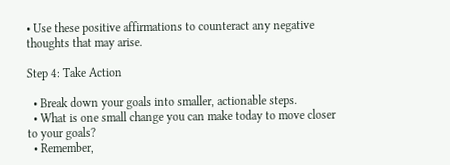• Use these positive affirmations to counteract any negative thoughts that may arise.

Step 4: Take Action

  • Break down your goals into smaller, actionable steps.
  • What is one small change you can make today to move closer to your goals?
  • Remember,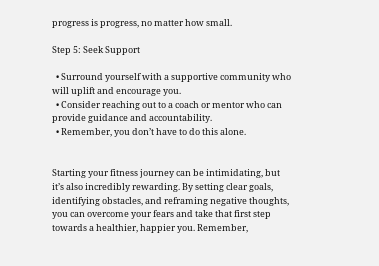progress is progress, no matter how small.

Step 5: Seek Support

  • Surround yourself with a supportive community who will uplift and encourage you.
  • Consider reaching out to a coach or mentor who can provide guidance and accountability.
  • Remember, you don’t have to do this alone.


Starting your fitness journey can be intimidating, but it’s also incredibly rewarding. By setting clear goals, identifying obstacles, and reframing negative thoughts, you can overcome your fears and take that first step towards a healthier, happier you. Remember,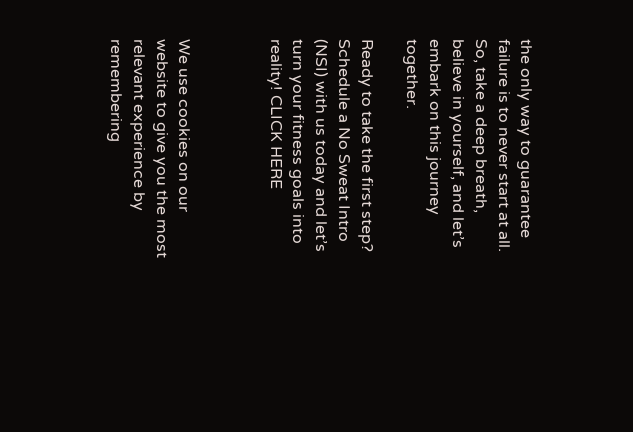the only way to guarantee failure is to never start at all. So, take a deep breath, believe in yourself, and let’s embark on this journey together.

Ready to take the first step? Schedule a No Sweat Intro (NSI) with us today and let’s turn your fitness goals into reality! CLICK HERE



We use cookies on our website to give you the most relevant experience by remembering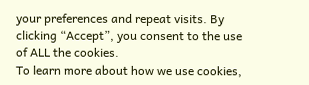your preferences and repeat visits. By clicking “Accept”, you consent to the use of ALL the cookies.
To learn more about how we use cookies,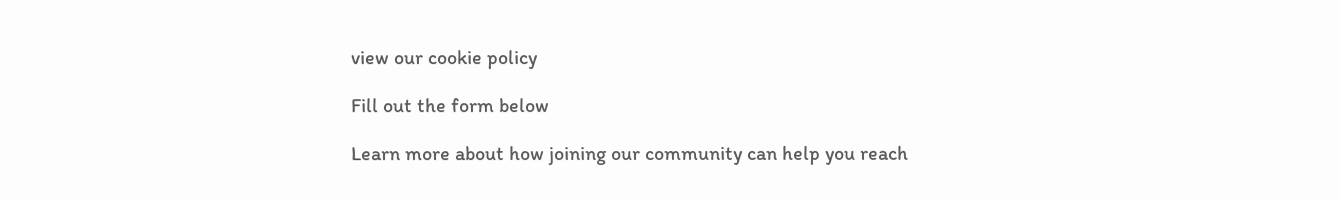view our cookie policy

Fill out the form below

Learn more about how joining our community can help you reach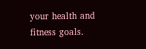your health and fitness goals.